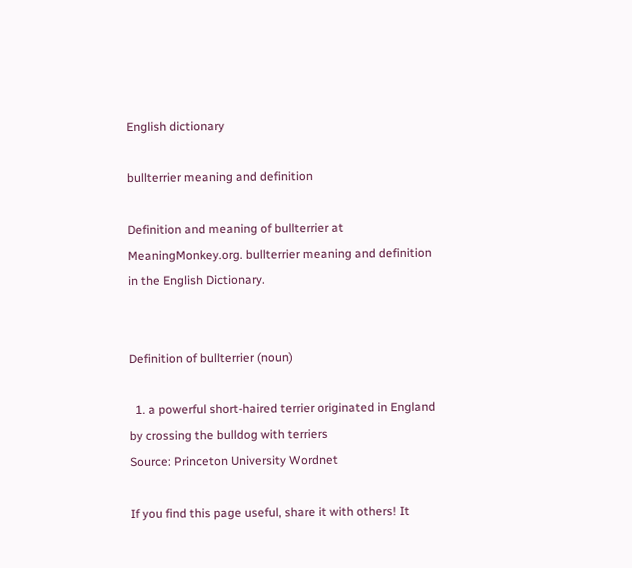English dictionary

bullterrier meaning and definition

Definition and meaning of bullterrier at MeaningMonkey.org. bullterrier meaning and definition in the English Dictionary.


Definition of bullterrier (noun)

  1. a powerful short-haired terrier originated in England by crossing the bulldog with terriers
Source: Princeton University Wordnet

If you find this page useful, share it with others! It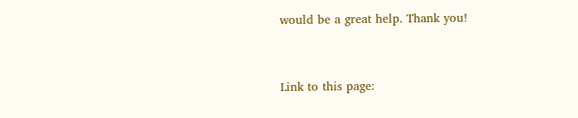would be a great help. Thank you!


Link to this page: